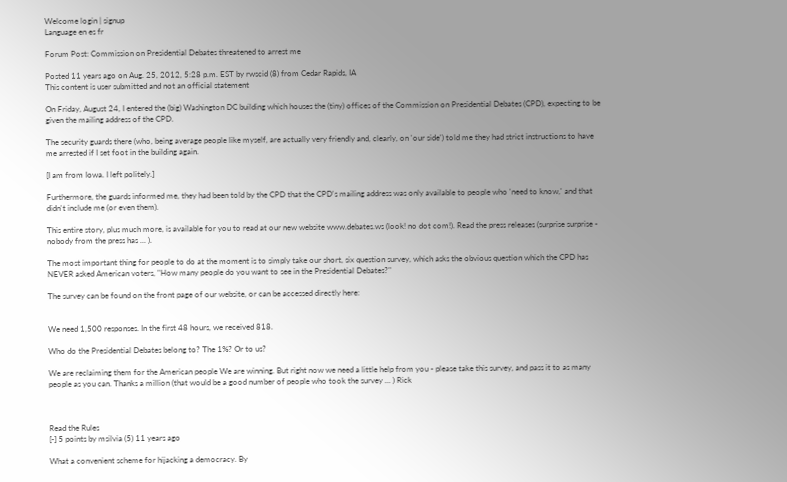Welcome login | signup
Language en es fr

Forum Post: Commission on Presidential Debates threatened to arrest me

Posted 11 years ago on Aug. 25, 2012, 5:28 p.m. EST by rwscid (8) from Cedar Rapids, IA
This content is user submitted and not an official statement

On Friday, August 24, I entered the (big) Washington DC building which houses the (tiny) offices of the Commission on Presidential Debates (CPD), expecting to be given the mailing address of the CPD.

The security guards there (who, being average people like myself, are actually very friendly and, clearly, on 'our side') told me they had strict instructions to have me arrested if I set foot in the building again.

[I am from Iowa. I left politely.]

Furthermore, the guards informed me, they had been told by the CPD that the CPD's mailing address was only available to people who 'need to know,' and that didn't include me (or even them).

This entire story, plus much more, is available for you to read at our new website www.debates.ws (look! no dot com!). Read the press releases (surprise surprise - nobody from the press has ... ).

The most important thing for people to do at the moment is to simply take our short, six question survey, which asks the obvious question which the CPD has NEVER asked American voters, "How many people do you want to see in the Presidential Debates?"

The survey can be found on the front page of our website, or can be accessed directly here:


We need 1,500 responses. In the first 48 hours, we received 818.

Who do the Presidential Debates belong to? The 1%? Or to us?

We are reclaiming them for the American people We are winning. But right now we need a little help from you - please take this survey, and pass it to as many people as you can. Thanks a million (that would be a good number of people who took the survey ... ) Rick



Read the Rules
[-] 5 points by msilvia (5) 11 years ago

What a convenient scheme for hijacking a democracy. By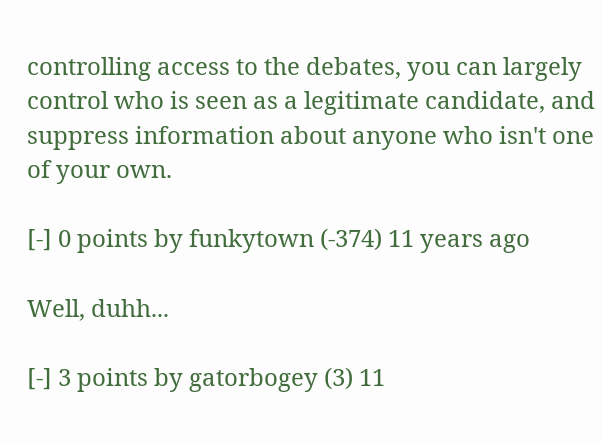controlling access to the debates, you can largely control who is seen as a legitimate candidate, and suppress information about anyone who isn't one of your own.

[-] 0 points by funkytown (-374) 11 years ago

Well, duhh...

[-] 3 points by gatorbogey (3) 11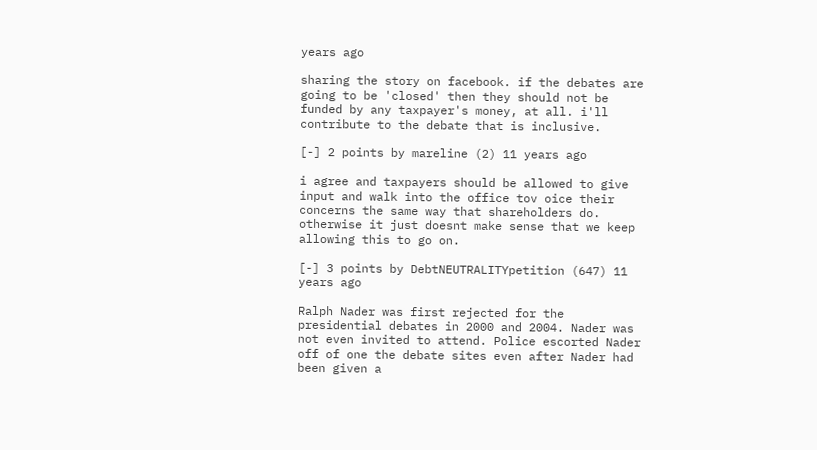years ago

sharing the story on facebook. if the debates are going to be 'closed' then they should not be funded by any taxpayer's money, at all. i'll contribute to the debate that is inclusive.

[-] 2 points by mareline (2) 11 years ago

i agree and taxpayers should be allowed to give input and walk into the office tov oice their concerns the same way that shareholders do. otherwise it just doesnt make sense that we keep allowing this to go on.

[-] 3 points by DebtNEUTRALITYpetition (647) 11 years ago

Ralph Nader was first rejected for the presidential debates in 2000 and 2004. Nader was not even invited to attend. Police escorted Nader off of one the debate sites even after Nader had been given a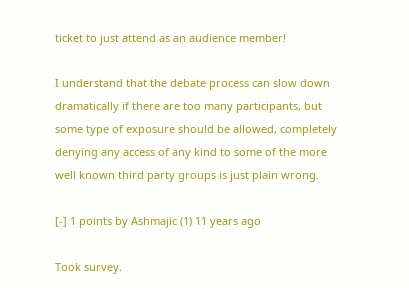ticket to just attend as an audience member!

I understand that the debate process can slow down dramatically if there are too many participants, but some type of exposure should be allowed, completely denying any access of any kind to some of the more well known third party groups is just plain wrong.

[-] 1 points by Ashmajic (1) 11 years ago

Took survey.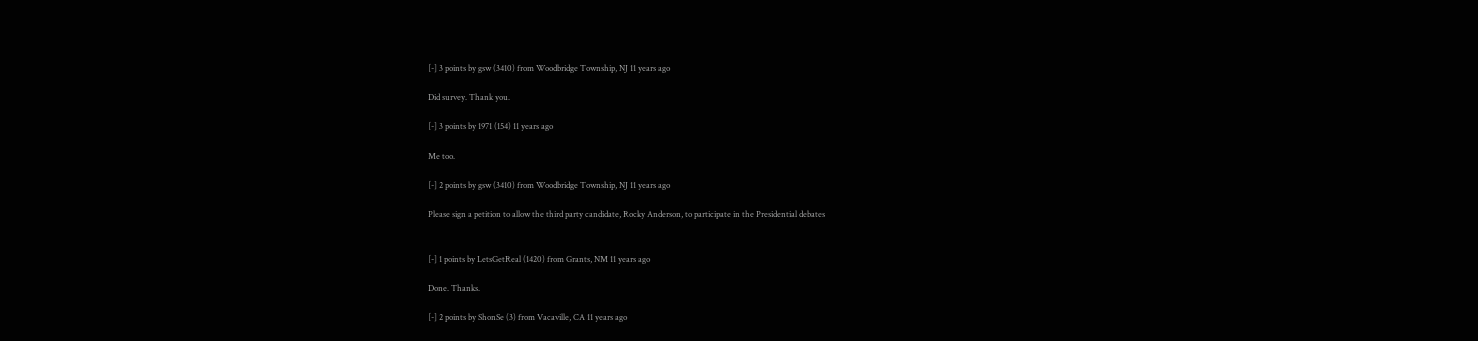[-] 3 points by gsw (3410) from Woodbridge Township, NJ 11 years ago

Did survey. Thank you.

[-] 3 points by 1971 (154) 11 years ago

Me too.

[-] 2 points by gsw (3410) from Woodbridge Township, NJ 11 years ago

Please sign a petition to allow the third party candidate, Rocky Anderson, to participate in the Presidential debates


[-] 1 points by LetsGetReal (1420) from Grants, NM 11 years ago

Done. Thanks.

[-] 2 points by ShonSe (3) from Vacaville, CA 11 years ago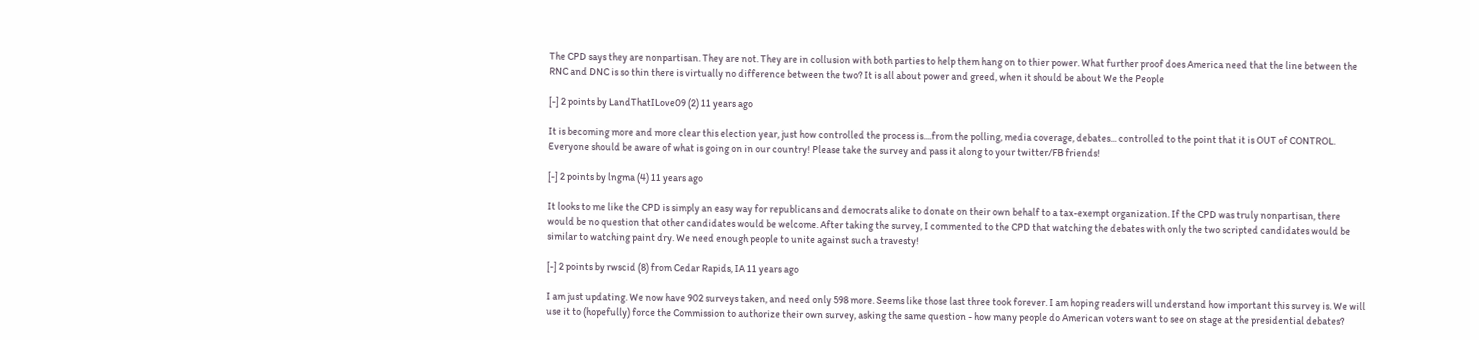The CPD says they are nonpartisan. They are not. They are in collusion with both parties to help them hang on to thier power. What further proof does America need that the line between the RNC and DNC is so thin there is virtually no difference between the two? It is all about power and greed, when it should be about We the People

[-] 2 points by LandThatILove09 (2) 11 years ago

It is becoming more and more clear this election year, just how controlled the process is....from the polling, media coverage, debates... controlled to the point that it is OUT of CONTROL. Everyone should be aware of what is going on in our country! Please take the survey and pass it along to your twitter/FB friends!

[-] 2 points by lngma (4) 11 years ago

It looks to me like the CPD is simply an easy way for republicans and democrats alike to donate on their own behalf to a tax-exempt organization. If the CPD was truly nonpartisan, there would be no question that other candidates would be welcome. After taking the survey, I commented to the CPD that watching the debates with only the two scripted candidates would be similar to watching paint dry. We need enough people to unite against such a travesty!

[-] 2 points by rwscid (8) from Cedar Rapids, IA 11 years ago

I am just updating. We now have 902 surveys taken, and need only 598 more. Seems like those last three took forever. I am hoping readers will understand how important this survey is. We will use it to (hopefully) force the Commission to authorize their own survey, asking the same question - how many people do American voters want to see on stage at the presidential debates?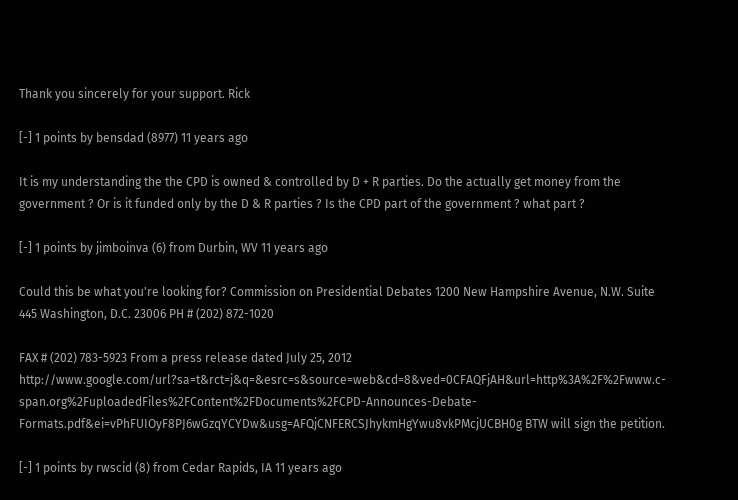Thank you sincerely for your support. Rick

[-] 1 points by bensdad (8977) 11 years ago

It is my understanding the the CPD is owned & controlled by D + R parties. Do the actually get money from the government ? Or is it funded only by the D & R parties ? Is the CPD part of the government ? what part ?

[-] 1 points by jimboinva (6) from Durbin, WV 11 years ago

Could this be what you're looking for? Commission on Presidential Debates 1200 New Hampshire Avenue, N.W. Suite 445 Washington, D.C. 23006 PH # (202) 872-1020

FAX # (202) 783-5923 From a press release dated July 25, 2012 http://www.google.com/url?sa=t&rct=j&q=&esrc=s&source=web&cd=8&ved=0CFAQFjAH&url=http%3A%2F%2Fwww.c-span.org%2FuploadedFiles%2FContent%2FDocuments%2FCPD-Announces-Debate-Formats.pdf&ei=vPhFUIOyF8PJ6wGzqYCYDw&usg=AFQjCNFERCSJhykmHgYwu8vkPMcjUCBH0g BTW will sign the petition.

[-] 1 points by rwscid (8) from Cedar Rapids, IA 11 years ago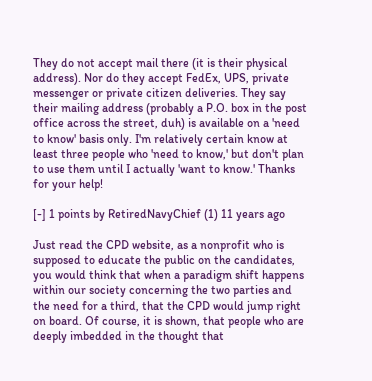They do not accept mail there (it is their physical address). Nor do they accept FedEx, UPS, private messenger or private citizen deliveries. They say their mailing address (probably a P.O. box in the post office across the street, duh) is available on a 'need to know' basis only. I'm relatively certain know at least three people who 'need to know,' but don't plan to use them until I actually 'want to know.' Thanks for your help!

[-] 1 points by RetiredNavyChief (1) 11 years ago

Just read the CPD website, as a nonprofit who is supposed to educate the public on the candidates, you would think that when a paradigm shift happens within our society concerning the two parties and the need for a third, that the CPD would jump right on board. Of course, it is shown, that people who are deeply imbedded in the thought that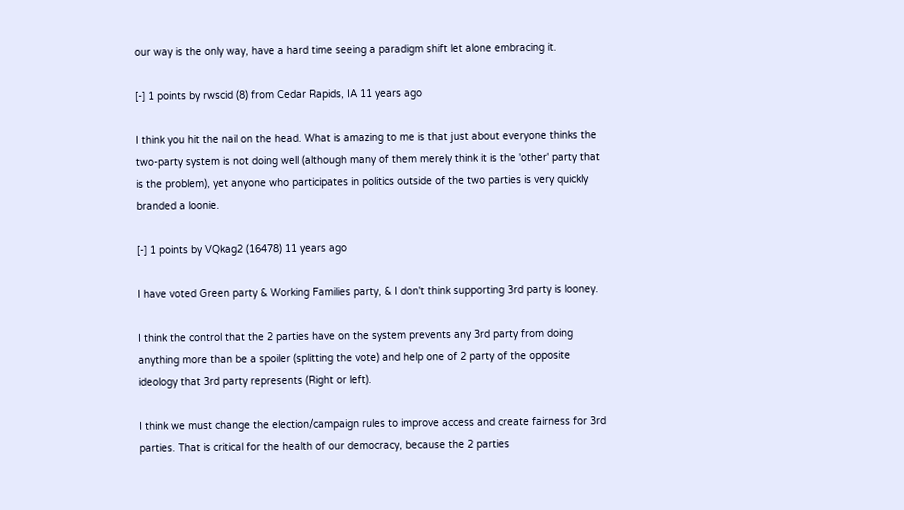our way is the only way, have a hard time seeing a paradigm shift let alone embracing it.

[-] 1 points by rwscid (8) from Cedar Rapids, IA 11 years ago

I think you hit the nail on the head. What is amazing to me is that just about everyone thinks the two-party system is not doing well (although many of them merely think it is the 'other' party that is the problem), yet anyone who participates in politics outside of the two parties is very quickly branded a loonie.

[-] 1 points by VQkag2 (16478) 11 years ago

I have voted Green party & Working Families party, & I don't think supporting 3rd party is looney.

I think the control that the 2 parties have on the system prevents any 3rd party from doing anything more than be a spoiler (splitting the vote) and help one of 2 party of the opposite ideology that 3rd party represents (Right or left).

I think we must change the election/campaign rules to improve access and create fairness for 3rd parties. That is critical for the health of our democracy, because the 2 parties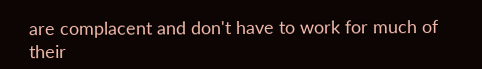are complacent and don't have to work for much of their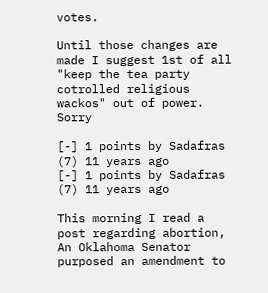votes.

Until those changes are made I suggest 1st of all "keep the tea party cotrolled religious wackos" out of power. Sorry

[-] 1 points by Sadafras (7) 11 years ago
[-] 1 points by Sadafras (7) 11 years ago

This morning I read a post regarding abortion, An Oklahoma Senator purposed an amendment to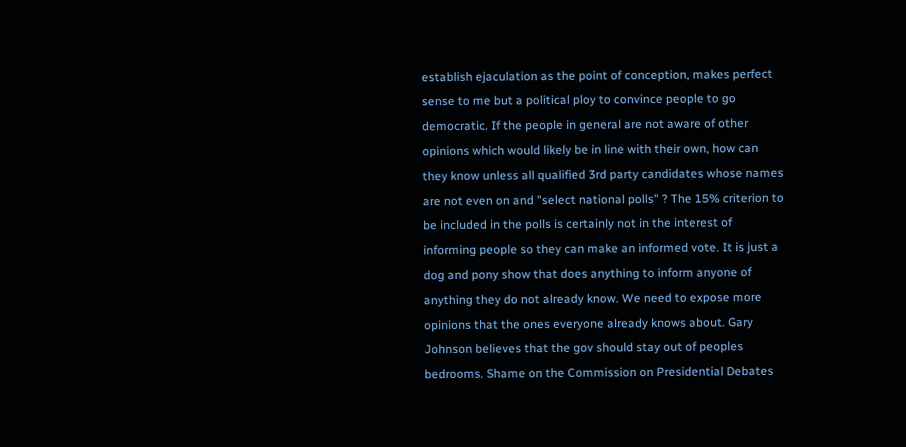establish ejaculation as the point of conception, makes perfect sense to me but a political ploy to convince people to go democratic. If the people in general are not aware of other opinions which would likely be in line with their own, how can they know unless all qualified 3rd party candidates whose names are not even on and "select national polls" ? The 15% criterion to be included in the polls is certainly not in the interest of informing people so they can make an informed vote. It is just a dog and pony show that does anything to inform anyone of anything they do not already know. We need to expose more opinions that the ones everyone already knows about. Gary Johnson believes that the gov should stay out of peoples bedrooms. Shame on the Commission on Presidential Debates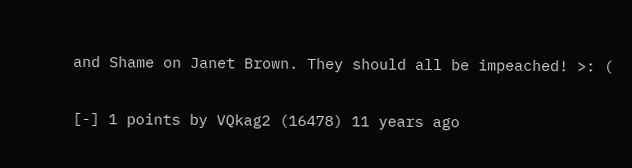and Shame on Janet Brown. They should all be impeached! >: (

[-] 1 points by VQkag2 (16478) 11 years ago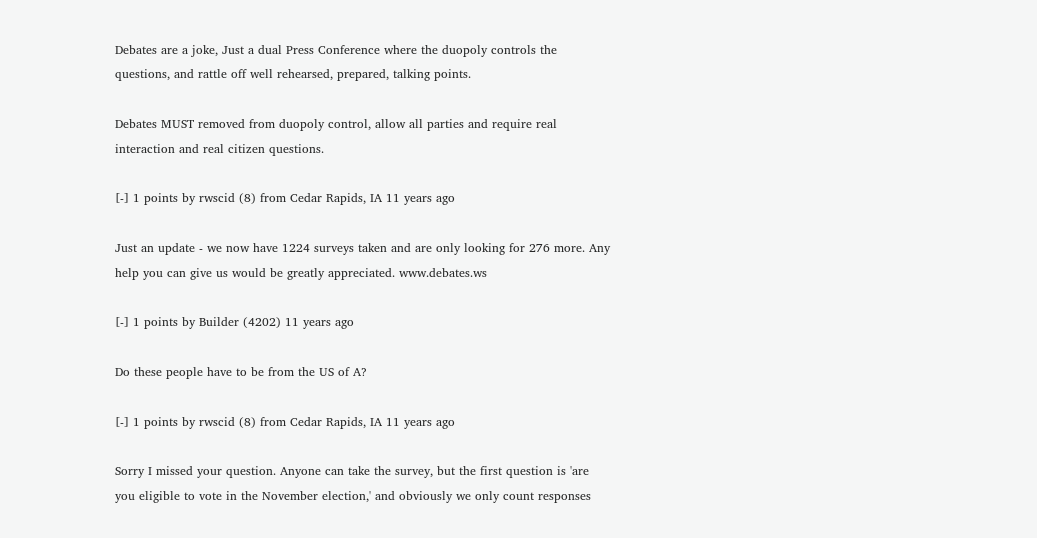Debates are a joke, Just a dual Press Conference where the duopoly controls the questions, and rattle off well rehearsed, prepared, talking points.

Debates MUST removed from duopoly control, allow all parties and require real interaction and real citizen questions.

[-] 1 points by rwscid (8) from Cedar Rapids, IA 11 years ago

Just an update - we now have 1224 surveys taken and are only looking for 276 more. Any help you can give us would be greatly appreciated. www.debates.ws

[-] 1 points by Builder (4202) 11 years ago

Do these people have to be from the US of A?

[-] 1 points by rwscid (8) from Cedar Rapids, IA 11 years ago

Sorry I missed your question. Anyone can take the survey, but the first question is 'are you eligible to vote in the November election,' and obviously we only count responses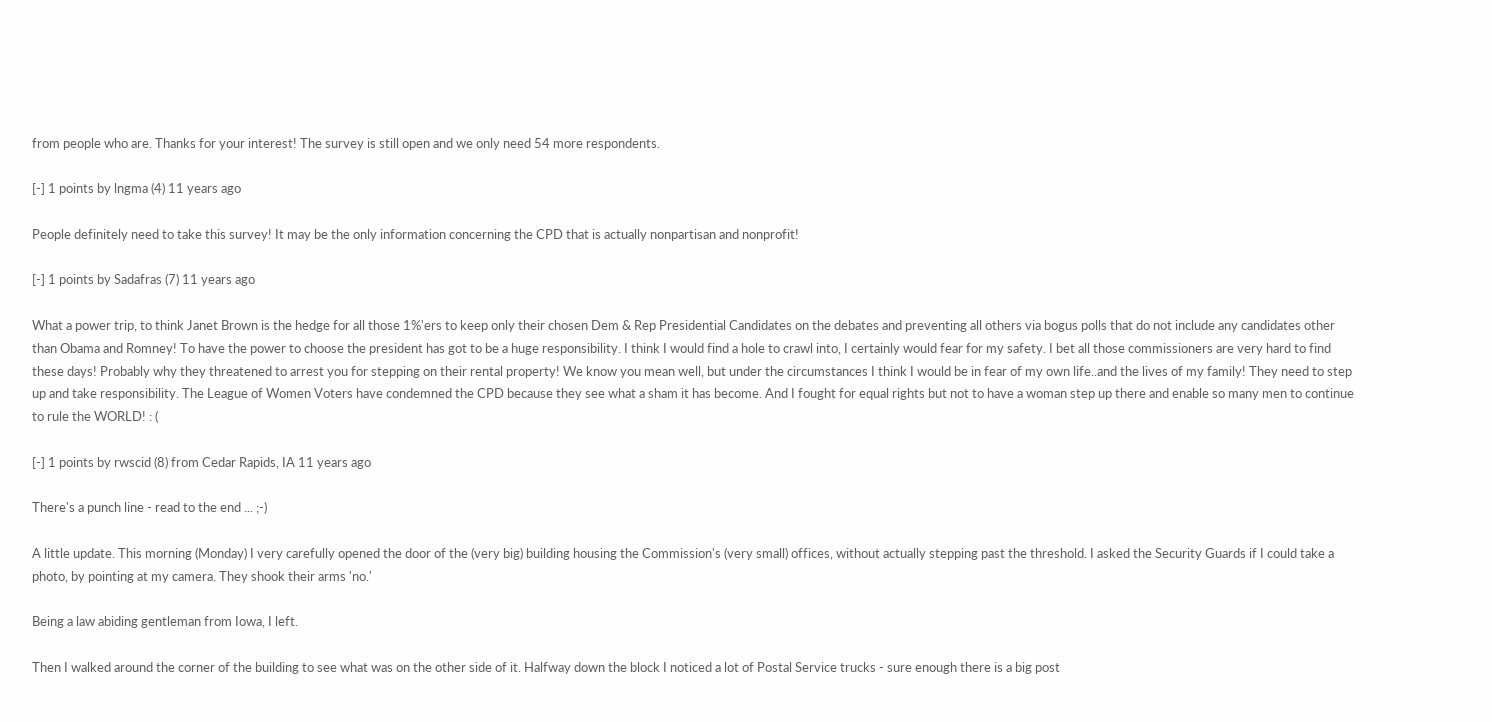from people who are. Thanks for your interest! The survey is still open and we only need 54 more respondents.

[-] 1 points by lngma (4) 11 years ago

People definitely need to take this survey! It may be the only information concerning the CPD that is actually nonpartisan and nonprofit!

[-] 1 points by Sadafras (7) 11 years ago

What a power trip, to think Janet Brown is the hedge for all those 1%'ers to keep only their chosen Dem & Rep Presidential Candidates on the debates and preventing all others via bogus polls that do not include any candidates other than Obama and Romney! To have the power to choose the president has got to be a huge responsibility. I think I would find a hole to crawl into, I certainly would fear for my safety. I bet all those commissioners are very hard to find these days! Probably why they threatened to arrest you for stepping on their rental property! We know you mean well, but under the circumstances I think I would be in fear of my own life..and the lives of my family! They need to step up and take responsibility. The League of Women Voters have condemned the CPD because they see what a sham it has become. And I fought for equal rights but not to have a woman step up there and enable so many men to continue to rule the WORLD! : (

[-] 1 points by rwscid (8) from Cedar Rapids, IA 11 years ago

There's a punch line - read to the end ... ;-)

A little update. This morning (Monday) I very carefully opened the door of the (very big) building housing the Commission's (very small) offices, without actually stepping past the threshold. I asked the Security Guards if I could take a photo, by pointing at my camera. They shook their arms 'no.'

Being a law abiding gentleman from Iowa, I left.

Then I walked around the corner of the building to see what was on the other side of it. Halfway down the block I noticed a lot of Postal Service trucks - sure enough there is a big post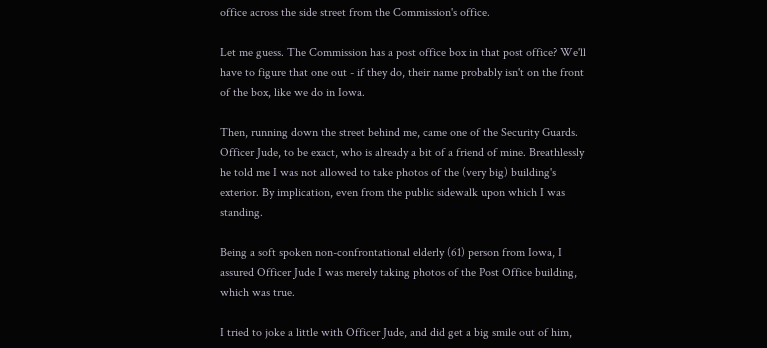office across the side street from the Commission's office.

Let me guess. The Commission has a post office box in that post office? We'll have to figure that one out - if they do, their name probably isn't on the front of the box, like we do in Iowa.

Then, running down the street behind me, came one of the Security Guards. Officer Jude, to be exact, who is already a bit of a friend of mine. Breathlessly he told me I was not allowed to take photos of the (very big) building's exterior. By implication, even from the public sidewalk upon which I was standing.

Being a soft spoken non-confrontational elderly (61) person from Iowa, I assured Officer Jude I was merely taking photos of the Post Office building, which was true.

I tried to joke a little with Officer Jude, and did get a big smile out of him,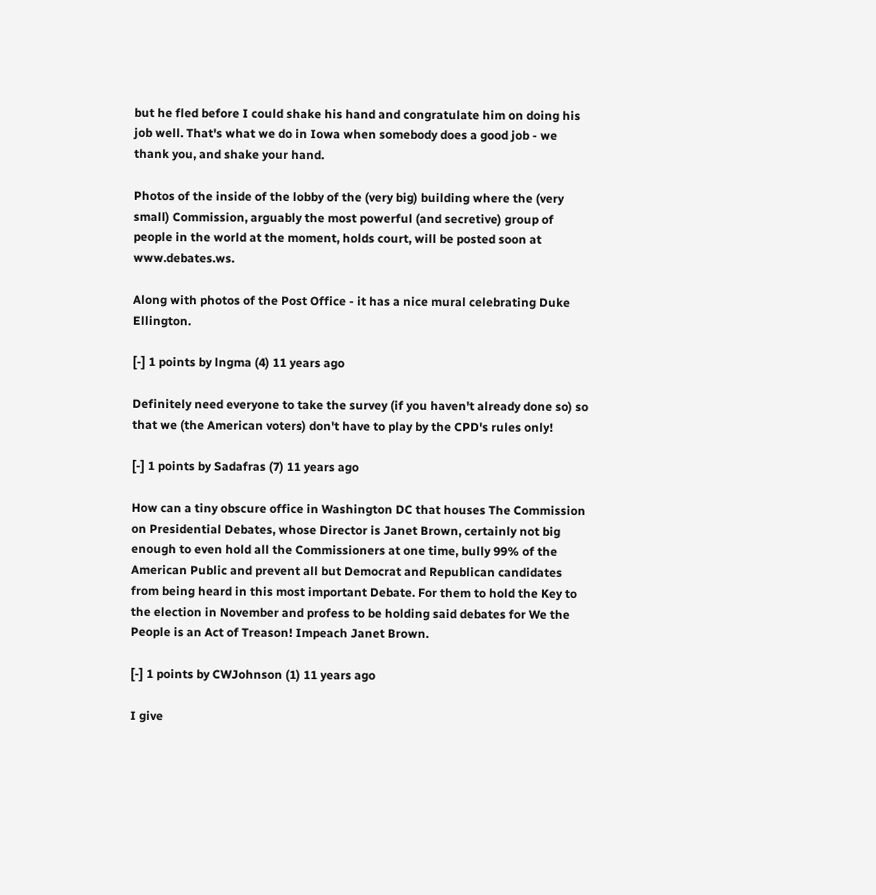but he fled before I could shake his hand and congratulate him on doing his job well. That's what we do in Iowa when somebody does a good job - we thank you, and shake your hand.

Photos of the inside of the lobby of the (very big) building where the (very small) Commission, arguably the most powerful (and secretive) group of people in the world at the moment, holds court, will be posted soon at www.debates.ws.

Along with photos of the Post Office - it has a nice mural celebrating Duke Ellington.

[-] 1 points by lngma (4) 11 years ago

Definitely need everyone to take the survey (if you haven't already done so) so that we (the American voters) don't have to play by the CPD's rules only!

[-] 1 points by Sadafras (7) 11 years ago

How can a tiny obscure office in Washington DC that houses The Commission on Presidential Debates, whose Director is Janet Brown, certainly not big enough to even hold all the Commissioners at one time, bully 99% of the American Public and prevent all but Democrat and Republican candidates from being heard in this most important Debate. For them to hold the Key to the election in November and profess to be holding said debates for We the People is an Act of Treason! Impeach Janet Brown.

[-] 1 points by CWJohnson (1) 11 years ago

I give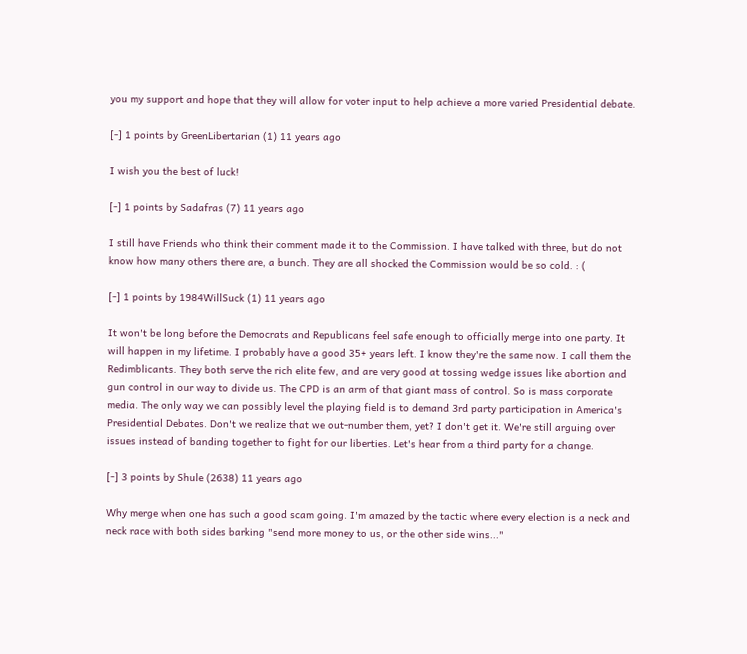you my support and hope that they will allow for voter input to help achieve a more varied Presidential debate.

[-] 1 points by GreenLibertarian (1) 11 years ago

I wish you the best of luck!

[-] 1 points by Sadafras (7) 11 years ago

I still have Friends who think their comment made it to the Commission. I have talked with three, but do not know how many others there are, a bunch. They are all shocked the Commission would be so cold. : (

[-] 1 points by 1984WillSuck (1) 11 years ago

It won't be long before the Democrats and Republicans feel safe enough to officially merge into one party. It will happen in my lifetime. I probably have a good 35+ years left. I know they're the same now. I call them the Redimblicants. They both serve the rich elite few, and are very good at tossing wedge issues like abortion and gun control in our way to divide us. The CPD is an arm of that giant mass of control. So is mass corporate media. The only way we can possibly level the playing field is to demand 3rd party participation in America's Presidential Debates. Don't we realize that we out-number them, yet? I don't get it. We're still arguing over issues instead of banding together to fight for our liberties. Let's hear from a third party for a change.

[-] 3 points by Shule (2638) 11 years ago

Why merge when one has such a good scam going. I'm amazed by the tactic where every election is a neck and neck race with both sides barking "send more money to us, or the other side wins..."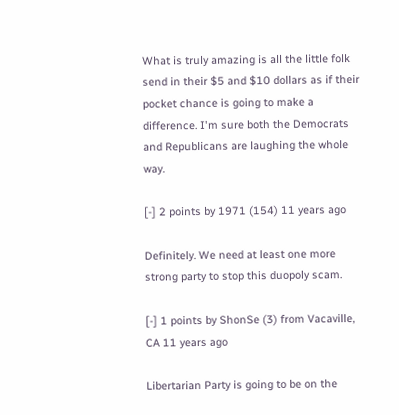What is truly amazing is all the little folk send in their $5 and $10 dollars as if their pocket chance is going to make a difference. I'm sure both the Democrats and Republicans are laughing the whole way.

[-] 2 points by 1971 (154) 11 years ago

Definitely. We need at least one more strong party to stop this duopoly scam.

[-] 1 points by ShonSe (3) from Vacaville, CA 11 years ago

Libertarian Party is going to be on the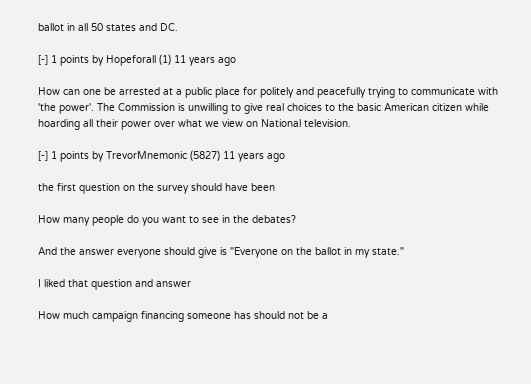ballot in all 50 states and DC.

[-] 1 points by Hopeforall (1) 11 years ago

How can one be arrested at a public place for politely and peacefully trying to communicate with 'the power'. The Commission is unwilling to give real choices to the basic American citizen while hoarding all their power over what we view on National television.

[-] 1 points by TrevorMnemonic (5827) 11 years ago

the first question on the survey should have been

How many people do you want to see in the debates?

And the answer everyone should give is "Everyone on the ballot in my state."

I liked that question and answer

How much campaign financing someone has should not be a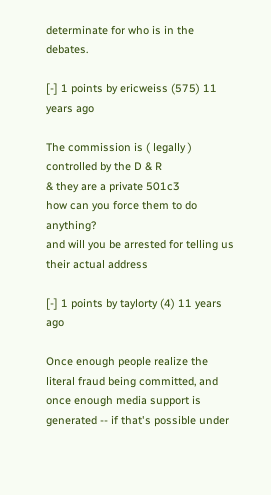determinate for who is in the debates.

[-] 1 points by ericweiss (575) 11 years ago

The commission is ( legally ) controlled by the D & R
& they are a private 501c3
how can you force them to do anything?
and will you be arrested for telling us their actual address

[-] 1 points by taylorty (4) 11 years ago

Once enough people realize the literal fraud being committed, and once enough media support is generated -- if that's possible under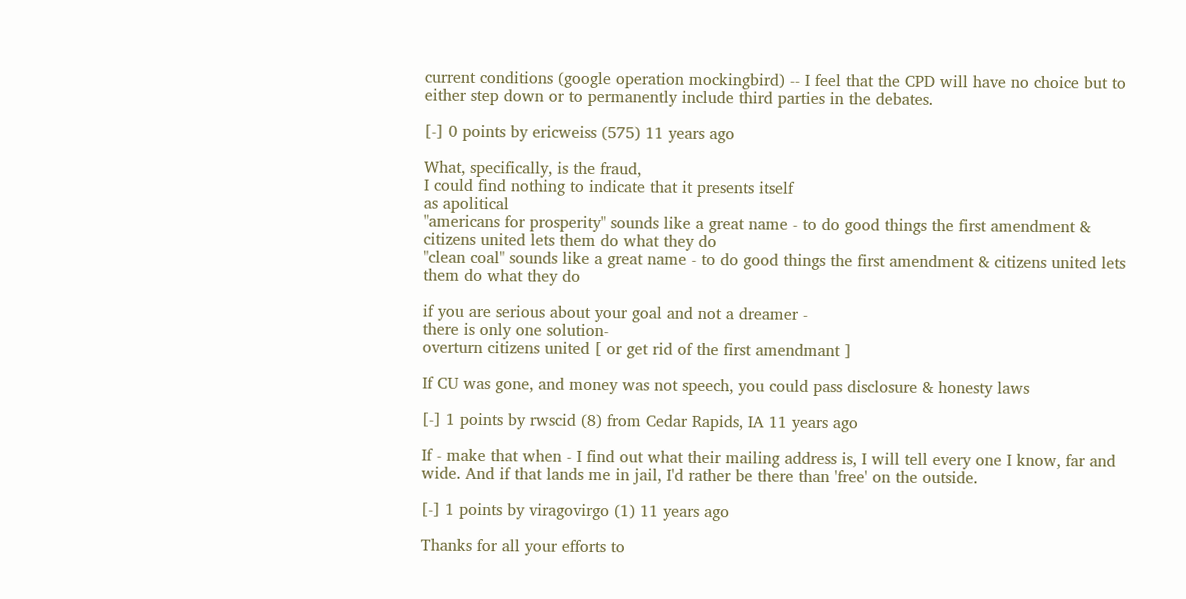current conditions (google operation mockingbird) -- I feel that the CPD will have no choice but to either step down or to permanently include third parties in the debates.

[-] 0 points by ericweiss (575) 11 years ago

What, specifically, is the fraud,
I could find nothing to indicate that it presents itself
as apolitical
"americans for prosperity" sounds like a great name - to do good things the first amendment & citizens united lets them do what they do
"clean coal" sounds like a great name - to do good things the first amendment & citizens united lets them do what they do

if you are serious about your goal and not a dreamer -
there is only one solution-
overturn citizens united [ or get rid of the first amendmant ]

If CU was gone, and money was not speech, you could pass disclosure & honesty laws

[-] 1 points by rwscid (8) from Cedar Rapids, IA 11 years ago

If - make that when - I find out what their mailing address is, I will tell every one I know, far and wide. And if that lands me in jail, I'd rather be there than 'free' on the outside.

[-] 1 points by viragovirgo (1) 11 years ago

Thanks for all your efforts to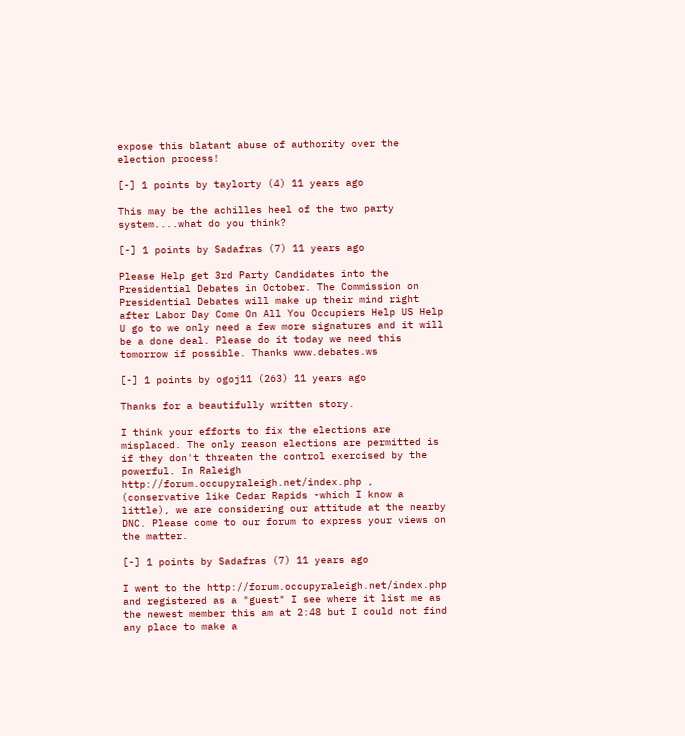expose this blatant abuse of authority over the election process!

[-] 1 points by taylorty (4) 11 years ago

This may be the achilles heel of the two party system....what do you think?

[-] 1 points by Sadafras (7) 11 years ago

Please Help get 3rd Party Candidates into the Presidential Debates in October. The Commission on Presidential Debates will make up their mind right after Labor Day Come On All You Occupiers Help US Help U go to we only need a few more signatures and it will be a done deal. Please do it today we need this tomorrow if possible. Thanks www.debates.ws

[-] 1 points by ogoj11 (263) 11 years ago

Thanks for a beautifully written story.

I think your efforts to fix the elections are misplaced. The only reason elections are permitted is if they don't threaten the control exercised by the powerful. In Raleigh http://forum.occupyraleigh.net/index.php , (conservative like Cedar Rapids -which I know a little), we are considering our attitude at the nearby DNC. Please come to our forum to express your views on the matter.

[-] 1 points by Sadafras (7) 11 years ago

I went to the http://forum.occupyraleigh.net/index.php and registered as a "guest" I see where it list me as the newest member this am at 2:48 but I could not find any place to make a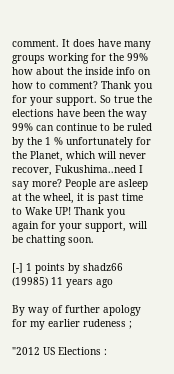comment. It does have many groups working for the 99% how about the inside info on how to comment? Thank you for your support. So true the elections have been the way 99% can continue to be ruled by the 1 % unfortunately for the Planet, which will never recover, Fukushima..need I say more? People are asleep at the wheel, it is past time to Wake UP! Thank you again for your support, will be chatting soon.

[-] 1 points by shadz66 (19985) 11 years ago

By way of further apology for my earlier rudeness ;

"2012 US Elections :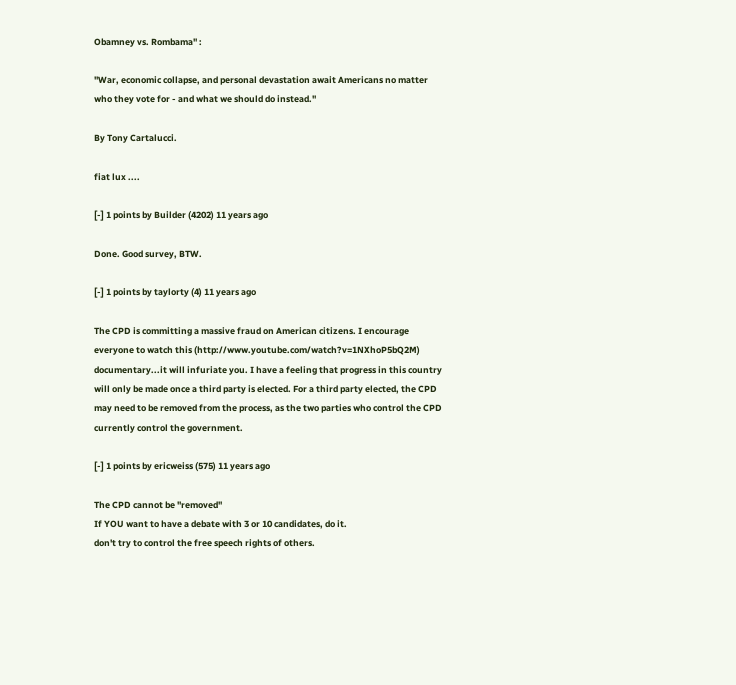Obamney vs. Rombama" :

"War, economic collapse, and personal devastation await Americans no matter who they vote for - and what we should do instead."

By Tony Cartalucci.

fiat lux ....

[-] 1 points by Builder (4202) 11 years ago

Done. Good survey, BTW.

[-] 1 points by taylorty (4) 11 years ago

The CPD is committing a massive fraud on American citizens. I encourage everyone to watch this (http://www.youtube.com/watch?v=1NXhoP5bQ2M) documentary...it will infuriate you. I have a feeling that progress in this country will only be made once a third party is elected. For a third party elected, the CPD may need to be removed from the process, as the two parties who control the CPD currently control the government.

[-] 1 points by ericweiss (575) 11 years ago

The CPD cannot be "removed"
If YOU want to have a debate with 3 or 10 candidates, do it.
don't try to control the free speech rights of others.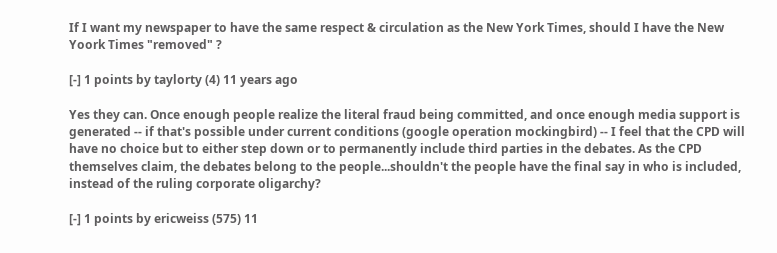If I want my newspaper to have the same respect & circulation as the New York Times, should I have the New Yoork Times "removed" ?

[-] 1 points by taylorty (4) 11 years ago

Yes they can. Once enough people realize the literal fraud being committed, and once enough media support is generated -- if that's possible under current conditions (google operation mockingbird) -- I feel that the CPD will have no choice but to either step down or to permanently include third parties in the debates. As the CPD themselves claim, the debates belong to the people...shouldn't the people have the final say in who is included, instead of the ruling corporate oligarchy?

[-] 1 points by ericweiss (575) 11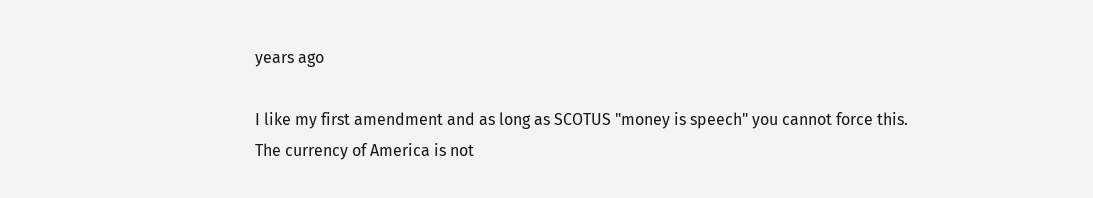years ago

I like my first amendment and as long as SCOTUS "money is speech" you cannot force this.
The currency of America is not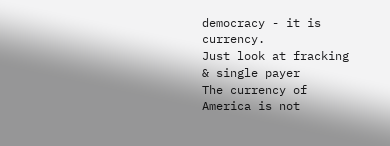democracy - it is currency.
Just look at fracking & single payer
The currency of America is not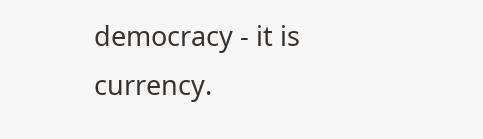democracy - it is currency.